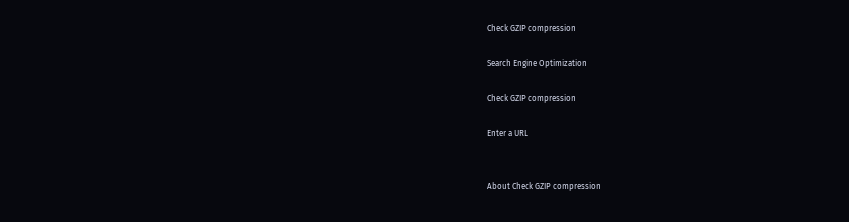Check GZIP compression

Search Engine Optimization

Check GZIP compression

Enter a URL


About Check GZIP compression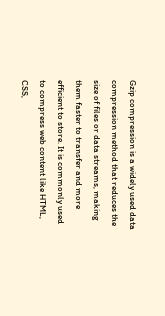Gzip compression is a widely used data compression method that reduces the size of files or data streams, making them faster to transfer and more efficient to store. It is commonly used to compress web content like HTML, CSS,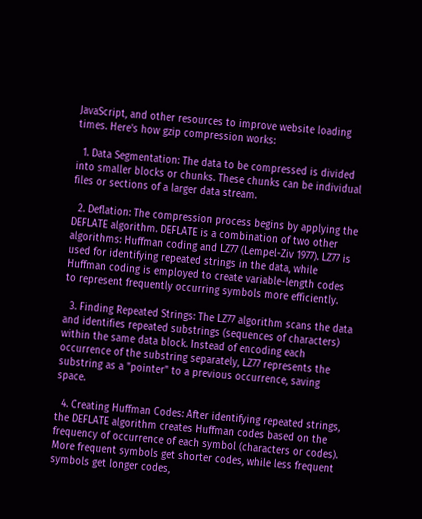JavaScript, and other resources to improve website loading times. Here's how gzip compression works:

  1. Data Segmentation: The data to be compressed is divided into smaller blocks or chunks. These chunks can be individual files or sections of a larger data stream.

  2. Deflation: The compression process begins by applying the DEFLATE algorithm. DEFLATE is a combination of two other algorithms: Huffman coding and LZ77 (Lempel-Ziv 1977). LZ77 is used for identifying repeated strings in the data, while Huffman coding is employed to create variable-length codes to represent frequently occurring symbols more efficiently.

  3. Finding Repeated Strings: The LZ77 algorithm scans the data and identifies repeated substrings (sequences of characters) within the same data block. Instead of encoding each occurrence of the substring separately, LZ77 represents the substring as a "pointer" to a previous occurrence, saving space.

  4. Creating Huffman Codes: After identifying repeated strings, the DEFLATE algorithm creates Huffman codes based on the frequency of occurrence of each symbol (characters or codes). More frequent symbols get shorter codes, while less frequent symbols get longer codes,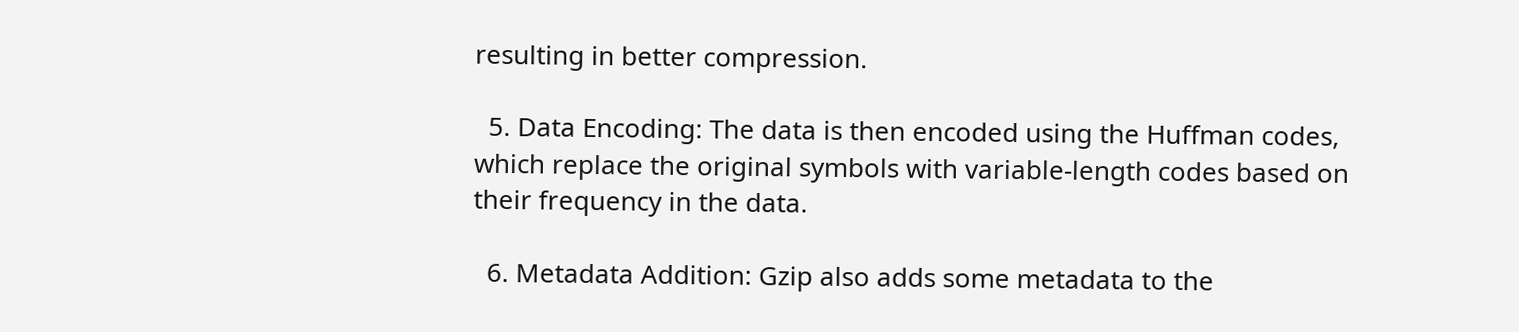resulting in better compression.

  5. Data Encoding: The data is then encoded using the Huffman codes, which replace the original symbols with variable-length codes based on their frequency in the data.

  6. Metadata Addition: Gzip also adds some metadata to the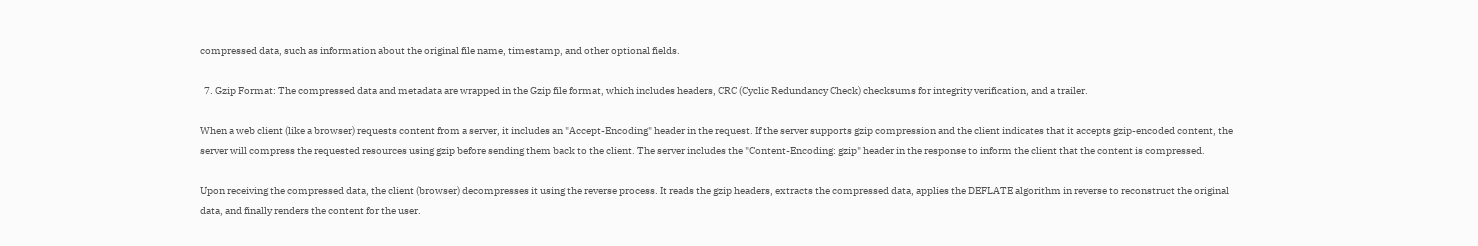compressed data, such as information about the original file name, timestamp, and other optional fields.

  7. Gzip Format: The compressed data and metadata are wrapped in the Gzip file format, which includes headers, CRC (Cyclic Redundancy Check) checksums for integrity verification, and a trailer.

When a web client (like a browser) requests content from a server, it includes an "Accept-Encoding" header in the request. If the server supports gzip compression and the client indicates that it accepts gzip-encoded content, the server will compress the requested resources using gzip before sending them back to the client. The server includes the "Content-Encoding: gzip" header in the response to inform the client that the content is compressed.

Upon receiving the compressed data, the client (browser) decompresses it using the reverse process. It reads the gzip headers, extracts the compressed data, applies the DEFLATE algorithm in reverse to reconstruct the original data, and finally renders the content for the user.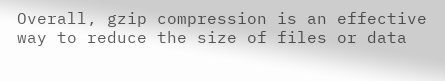Overall, gzip compression is an effective way to reduce the size of files or data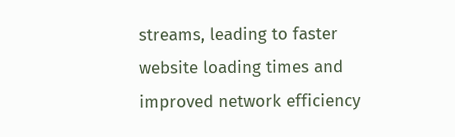streams, leading to faster website loading times and improved network efficiency